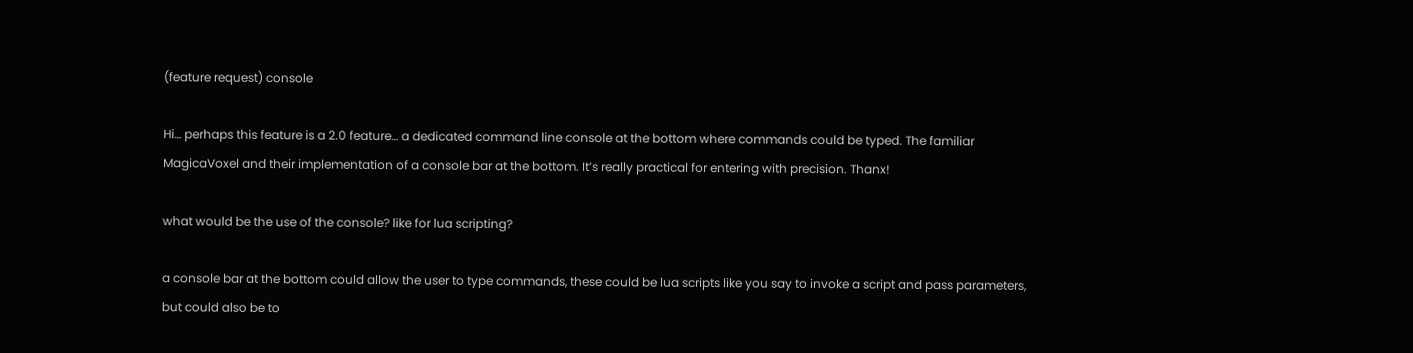(feature request) console

Hi… perhaps this feature is a 2.0 feature… a dedicated command line console at the bottom where commands could be typed. The familiar MagicaVoxel and their implementation of a console bar at the bottom. It’s really practical for entering with precision. Thanx!

what would be the use of the console? like for lua scripting?

a console bar at the bottom could allow the user to type commands, these could be lua scripts like you say to invoke a script and pass parameters, but could also be to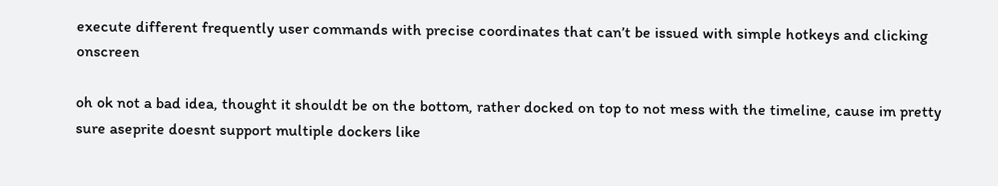execute different frequently user commands with precise coordinates that can’t be issued with simple hotkeys and clicking onscreen

oh ok not a bad idea, thought it shouldt be on the bottom, rather docked on top to not mess with the timeline, cause im pretty sure aseprite doesnt support multiple dockers like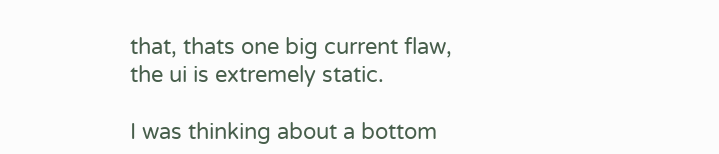that, thats one big current flaw, the ui is extremely static.

I was thinking about a bottom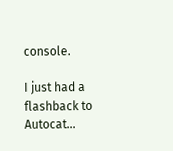console.

I just had a flashback to Autocat…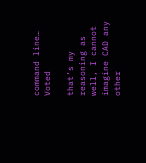command line… Voted

that’s my reasoning as well, I cannot imagine CAD any other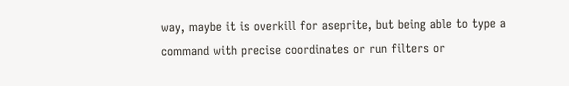way, maybe it is overkill for aseprite, but being able to type a command with precise coordinates or run filters or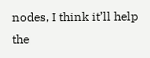nodes, I think it’ll help the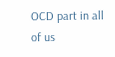OCD part in all of us